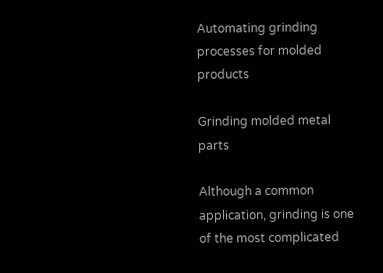Automating grinding processes for molded products

Grinding molded metal parts

Although a common application, grinding is one of the most complicated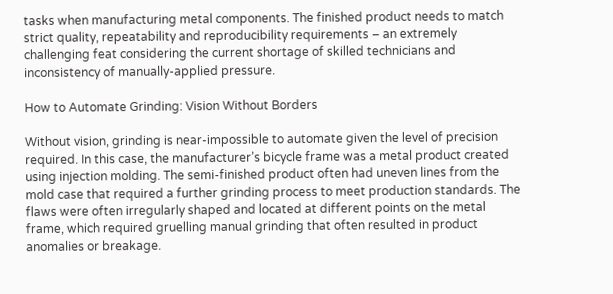tasks when manufacturing metal components. The finished product needs to match strict quality, repeatability and reproducibility requirements – an extremely challenging feat considering the current shortage of skilled technicians and inconsistency of manually-applied pressure.

How to Automate Grinding: Vision Without Borders

Without vision, grinding is near-impossible to automate given the level of precision required. In this case, the manufacturer’s bicycle frame was a metal product created using injection molding. The semi-finished product often had uneven lines from the mold case that required a further grinding process to meet production standards. The flaws were often irregularly shaped and located at different points on the metal frame, which required gruelling manual grinding that often resulted in product anomalies or breakage.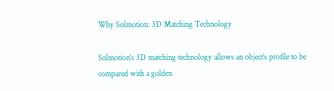Why Solmotion: 3D Matching Technology

Solmotion’s 3D matching technology allows an object’s profile to be compared with a golden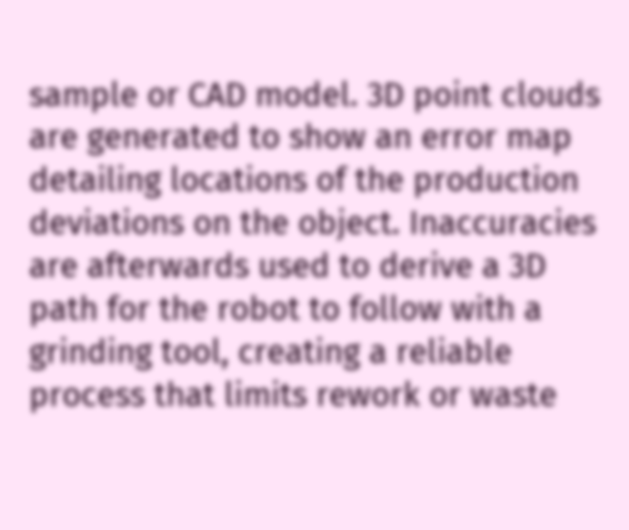sample or CAD model. 3D point clouds are generated to show an error map detailing locations of the production deviations on the object. Inaccuracies are afterwards used to derive a 3D path for the robot to follow with a grinding tool, creating a reliable process that limits rework or waste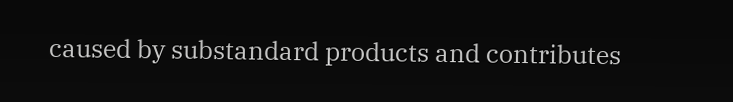caused by substandard products and contributes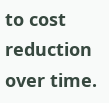to cost reduction over time.